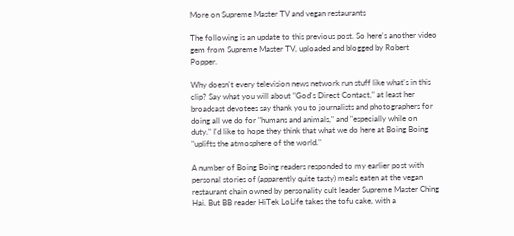More on Supreme Master TV and vegan restaurants

The following is an update to this previous post. So here's another video gem from Supreme Master TV, uploaded and blogged by Robert Popper.

Why doesn't every television news network run stuff like what's in this clip? Say what you will about "God's Direct Contact," at least her broadcast devotees say thank you to journalists and photographers for doing all we do for "humans and animals," and "especially while on duty." I'd like to hope they think that what we do here at Boing Boing "uplifts the atmosphere of the world."

A number of Boing Boing readers responded to my earlier post with personal stories of (apparently quite tasty) meals eaten at the vegan restaurant chain owned by personality cult leader Supreme Master Ching Hai. But BB reader HiTek LoLife takes the tofu cake, with a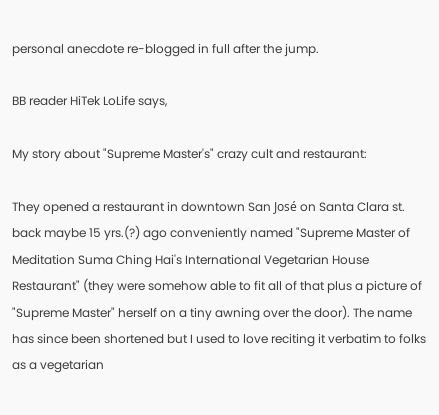personal anecdote re-blogged in full after the jump.

BB reader HiTek LoLife says,

My story about "Supreme Master's" crazy cult and restaurant:

They opened a restaurant in downtown San José on Santa Clara st. back maybe 15 yrs.(?) ago conveniently named "Supreme Master of Meditation Suma Ching Hai's International Vegetarian House Restaurant" (they were somehow able to fit all of that plus a picture of "Supreme Master" herself on a tiny awning over the door). The name has since been shortened but I used to love reciting it verbatim to folks as a vegetarian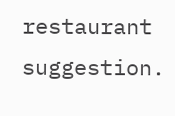restaurant suggestion.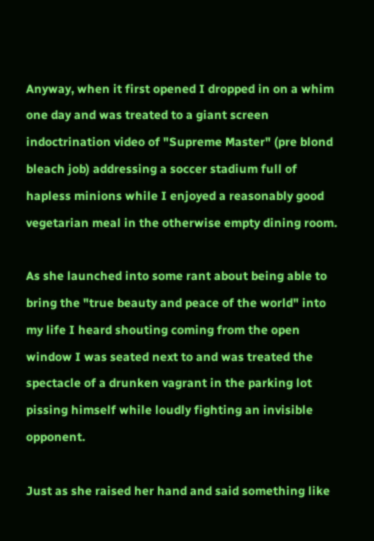Anyway, when it first opened I dropped in on a whim one day and was treated to a giant screen indoctrination video of "Supreme Master" (pre blond bleach job) addressing a soccer stadium full of hapless minions while I enjoyed a reasonably good vegetarian meal in the otherwise empty dining room.

As she launched into some rant about being able to bring the "true beauty and peace of the world" into my life I heard shouting coming from the open window I was seated next to and was treated the spectacle of a drunken vagrant in the parking lot pissing himself while loudly fighting an invisible opponent.

Just as she raised her hand and said something like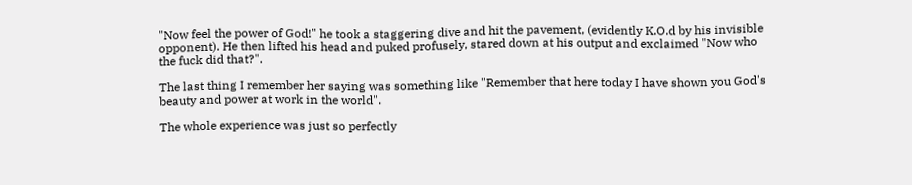"Now feel the power of God!" he took a staggering dive and hit the pavement, (evidently K.O.d by his invisible opponent). He then lifted his head and puked profusely, stared down at his output and exclaimed "Now who the fuck did that?".

The last thing I remember her saying was something like "Remember that here today I have shown you God's beauty and power at work in the world".

The whole experience was just so perfectly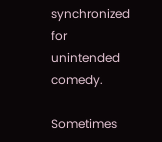synchronized for unintended comedy.

Sometimes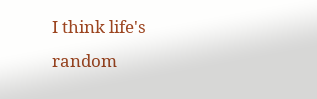I think life's random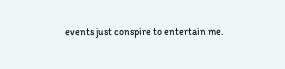events just conspire to entertain me.